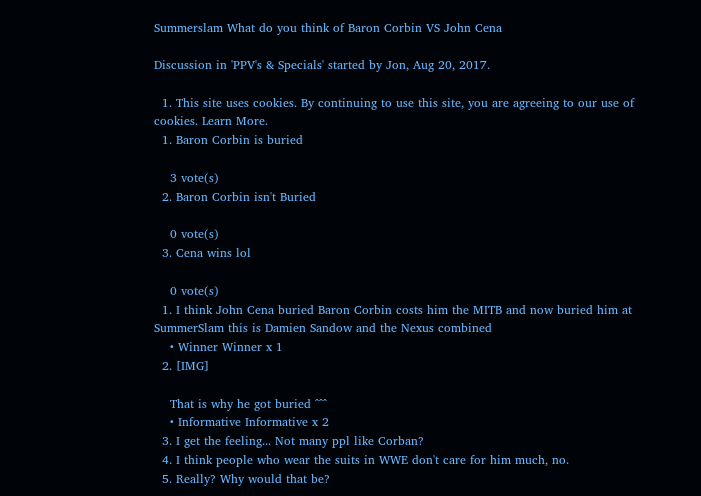Summerslam What do you think of Baron Corbin VS John Cena

Discussion in 'PPV's & Specials' started by Jon, Aug 20, 2017.

  1. This site uses cookies. By continuing to use this site, you are agreeing to our use of cookies. Learn More.
  1. Baron Corbin is buried

    3 vote(s)
  2. Baron Corbin isn't Buried

    0 vote(s)
  3. Cena wins lol

    0 vote(s)
  1. I think John Cena buried Baron Corbin costs him the MITB and now buried him at SummerSlam this is Damien Sandow and the Nexus combined
    • Winner Winner x 1
  2. [IMG]

    That is why he got buried ^^^
    • Informative Informative x 2
  3. I get the feeling... Not many ppl like Corban?
  4. I think people who wear the suits in WWE don't care for him much, no.
  5. Really? Why would that be?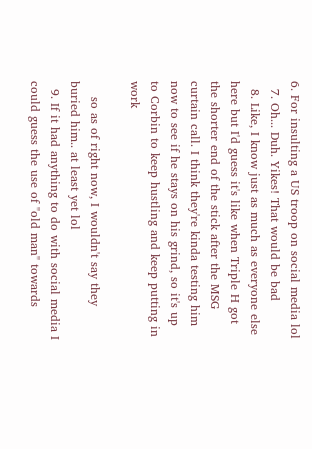6. For insulting a US troop on social media lol
  7. Oh... Duh. Yikes! That would be bad
  8. Like, I know just as much as everyone else here but I'd guess it's like when Triple H got the shorter end of the stick after the MSG curtain call. I think they're kinda testing him now to see if he stays on his grind, so it's up to Corbin to keep hustling and keep putting in work

    so as of right now, I wouldn't say they buried him.. at least yet lol
  9. If it had anything to do with social media I could guess the use of "old man" towards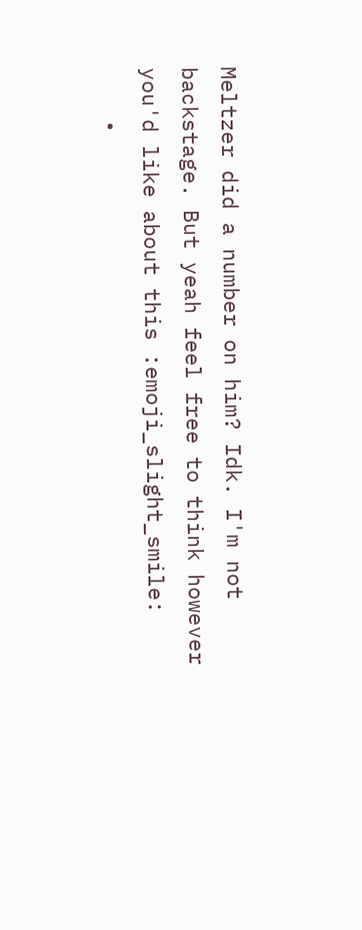Meltzer did a number on him? Idk. I'm not backstage. But yeah feel free to think however you'd like about this :emoji_slight_smile:
    •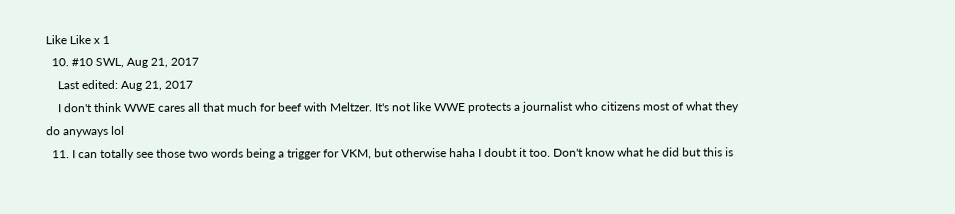Like Like x 1
  10. #10 SWL, Aug 21, 2017
    Last edited: Aug 21, 2017
    I don't think WWE cares all that much for beef with Meltzer. It's not like WWE protects a journalist who citizens most of what they do anyways lol
  11. I can totally see those two words being a trigger for VKM, but otherwise haha I doubt it too. Don't know what he did but this is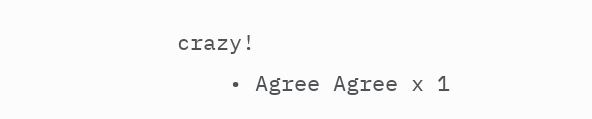crazy!
    • Agree Agree x 1